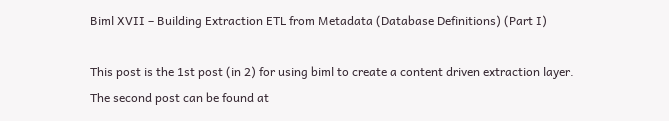Biml XVII – Building Extraction ETL from Metadata (Database Definitions) (Part I)

This post is the 1st post (in 2) for using biml to create a content driven extraction layer. The second post can be found at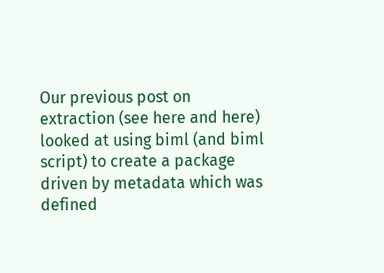Our previous post on extraction (see here and here) looked at using biml (and biml script) to create a package driven by metadata which was defined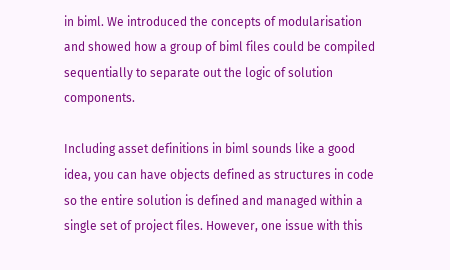in biml. We introduced the concepts of modularisation and showed how a group of biml files could be compiled sequentially to separate out the logic of solution components.

Including asset definitions in biml sounds like a good idea, you can have objects defined as structures in code so the entire solution is defined and managed within a single set of project files. However, one issue with this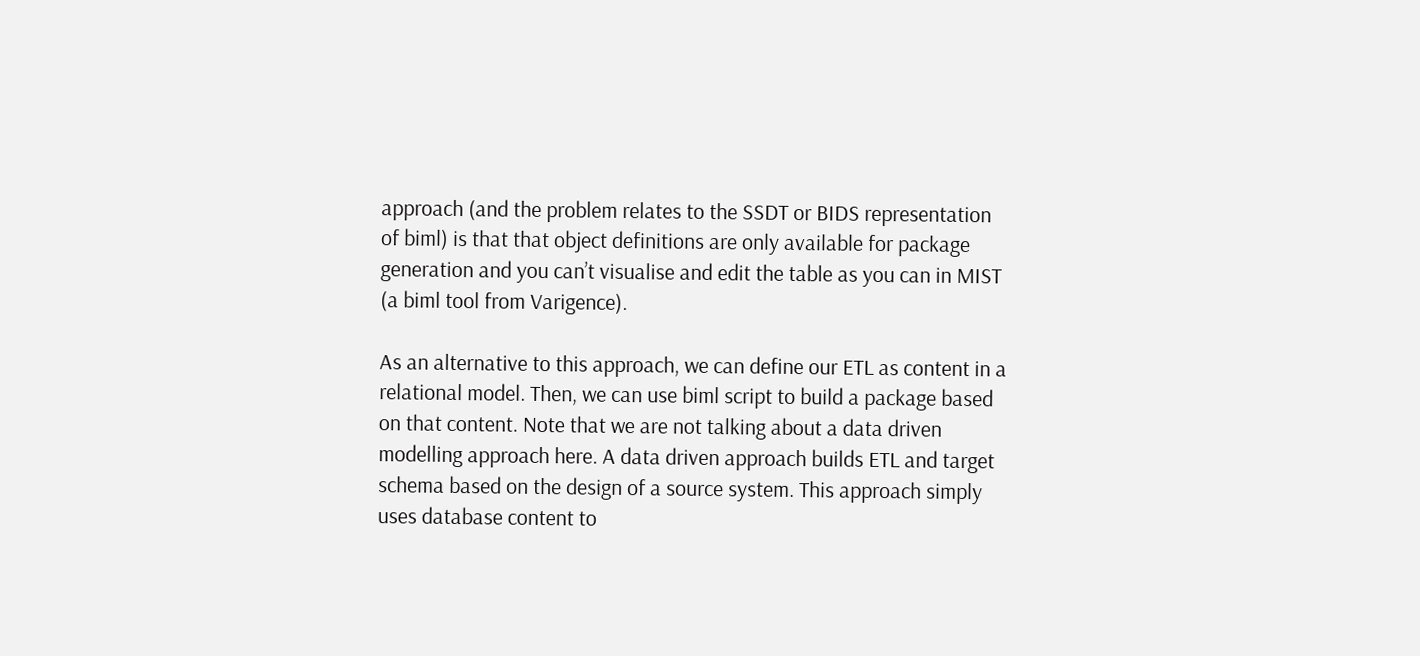approach (and the problem relates to the SSDT or BIDS representation of biml) is that that object definitions are only available for package generation and you can’t visualise and edit the table as you can in MIST (a biml tool from Varigence).

As an alternative to this approach, we can define our ETL as content in a relational model. Then, we can use biml script to build a package based on that content. Note that we are not talking about a data driven modelling approach here. A data driven approach builds ETL and target schema based on the design of a source system. This approach simply uses database content to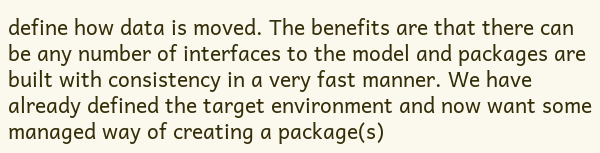define how data is moved. The benefits are that there can be any number of interfaces to the model and packages are built with consistency in a very fast manner. We have already defined the target environment and now want some managed way of creating a package(s)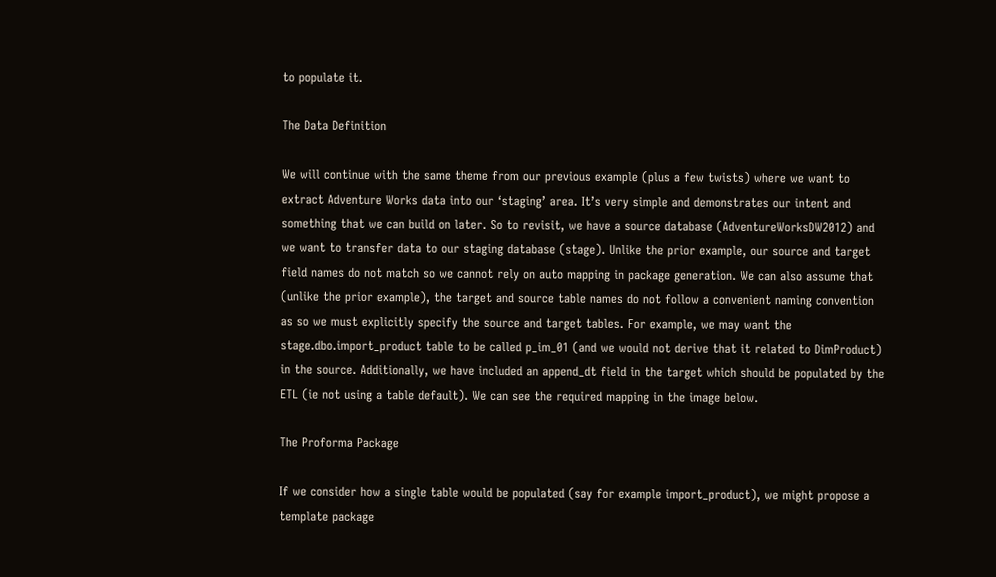to populate it.

The Data Definition

We will continue with the same theme from our previous example (plus a few twists) where we want to extract Adventure Works data into our ‘staging’ area. It’s very simple and demonstrates our intent and something that we can build on later. So to revisit, we have a source database (AdventureWorksDW2012) and we want to transfer data to our staging database (stage). Unlike the prior example, our source and target field names do not match so we cannot rely on auto mapping in package generation. We can also assume that (unlike the prior example), the target and source table names do not follow a convenient naming convention as so we must explicitly specify the source and target tables. For example, we may want the stage.dbo.import_product table to be called p_im_01 (and we would not derive that it related to DimProduct) in the source. Additionally, we have included an append_dt field in the target which should be populated by the ETL (ie not using a table default). We can see the required mapping in the image below.

The Proforma Package

If we consider how a single table would be populated (say for example import_product), we might propose a template package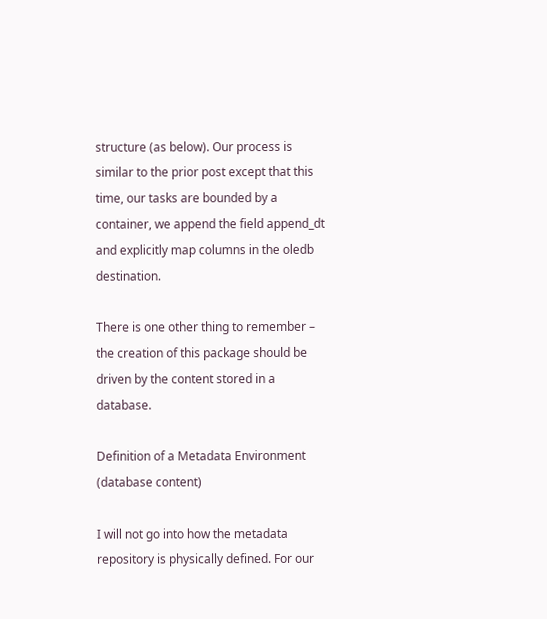structure (as below). Our process is similar to the prior post except that this time, our tasks are bounded by a container, we append the field append_dt and explicitly map columns in the oledb destination.

There is one other thing to remember – the creation of this package should be driven by the content stored in a database.

Definition of a Metadata Environment (database content)

I will not go into how the metadata repository is physically defined. For our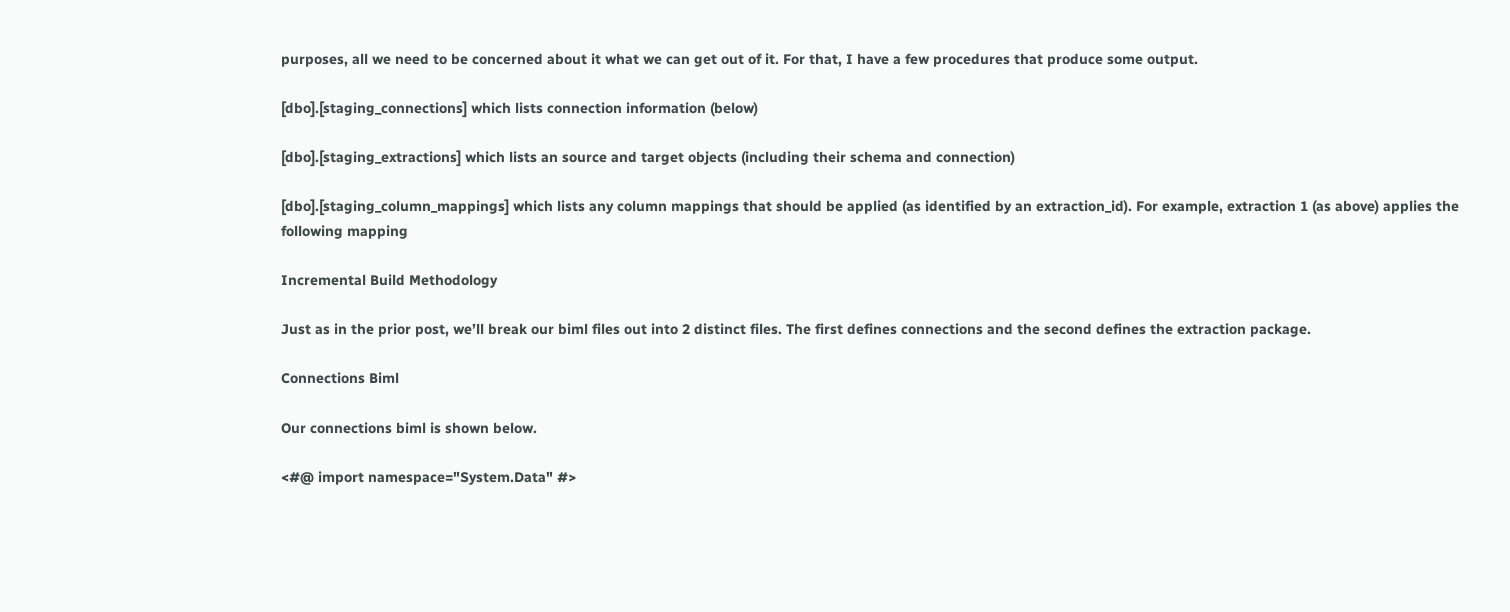purposes, all we need to be concerned about it what we can get out of it. For that, I have a few procedures that produce some output.

[dbo].[staging_connections] which lists connection information (below)

[dbo].[staging_extractions] which lists an source and target objects (including their schema and connection)

[dbo].[staging_column_mappings] which lists any column mappings that should be applied (as identified by an extraction_id). For example, extraction 1 (as above) applies the following mapping

Incremental Build Methodology

Just as in the prior post, we’ll break our biml files out into 2 distinct files. The first defines connections and the second defines the extraction package.

Connections Biml

Our connections biml is shown below.

<#@ import namespace="System.Data" #>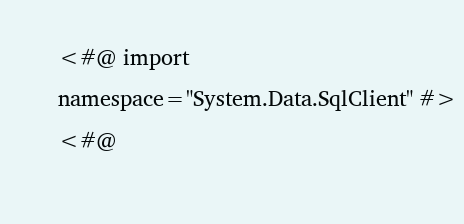<#@ import namespace="System.Data.SqlClient" #>
<#@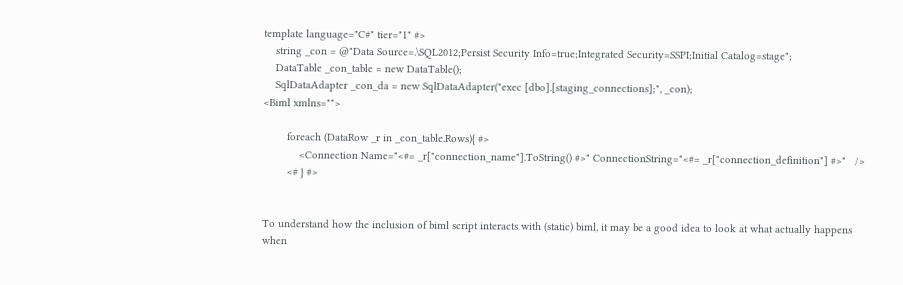template language="C#" tier="1" #>
    string _con = @"Data Source=.\SQL2012;Persist Security Info=true;Integrated Security=SSPI;Initial Catalog=stage";
    DataTable _con_table = new DataTable();
    SqlDataAdapter _con_da = new SqlDataAdapter("exec [dbo].[staging_connections];", _con);
<Biml xmlns="">

        foreach (DataRow _r in _con_table.Rows){ #>
            <Connection Name="<#= _r["connection_name"].ToString() #>" ConnectionString="<#= _r["connection_definition"] #>"   />
        <# } #>


To understand how the inclusion of biml script interacts with (static) biml, it may be a good idea to look at what actually happens when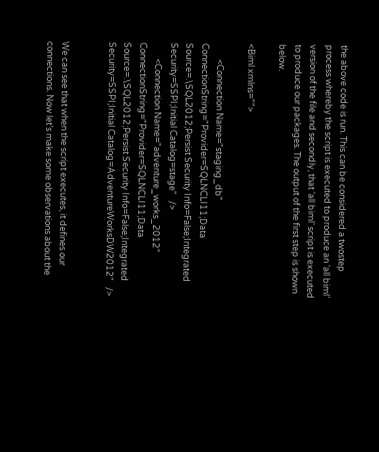the above code is run. This can be considered a twostep process whereby the script is executed to produce an ‘all biml’ version of the file and secondly, that ‘all biml’ script is executed to produce our packages. The output of the first step is shown below.

<Biml xmlns="">

        <Connection Name="staging_db" ConnectionString="Provider=SQLNCLI11;Data Source=.\SQL2012;Persist Security Info=False;Integrated Security=SSPI;Initial Catalog=stage"   />
        <Connection Name="adventure_works_2012" ConnectionString="Provider=SQLNCLI11;Data Source=.\SQL2012;Persist Security Info=False;Integrated Security=SSPI;Initial Catalog=AdventureWorksDW2012"   />


We can see that when the script executes, it defines our connections. Now let’s make some observations about the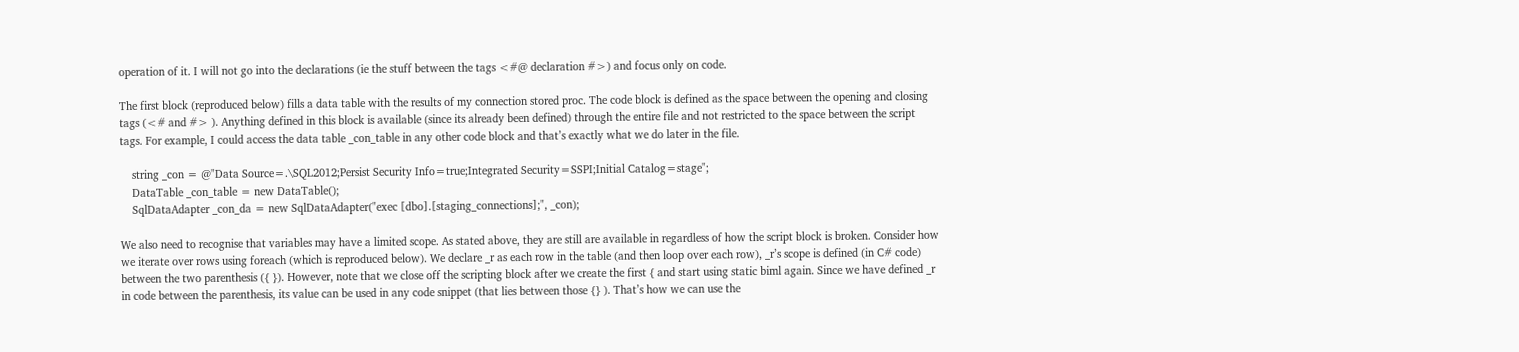operation of it. I will not go into the declarations (ie the stuff between the tags <#@ declaration #>) and focus only on code.

The first block (reproduced below) fills a data table with the results of my connection stored proc. The code block is defined as the space between the opening and closing tags (<# and #> ). Anything defined in this block is available (since its already been defined) through the entire file and not restricted to the space between the script tags. For example, I could access the data table _con_table in any other code block and that’s exactly what we do later in the file.

    string _con = @"Data Source=.\SQL2012;Persist Security Info=true;Integrated Security=SSPI;Initial Catalog=stage";
    DataTable _con_table = new DataTable();
    SqlDataAdapter _con_da = new SqlDataAdapter("exec [dbo].[staging_connections];", _con);

We also need to recognise that variables may have a limited scope. As stated above, they are still are available in regardless of how the script block is broken. Consider how we iterate over rows using foreach (which is reproduced below). We declare _r as each row in the table (and then loop over each row), _r’s scope is defined (in C# code) between the two parenthesis ({ }). However, note that we close off the scripting block after we create the first { and start using static biml again. Since we have defined _r in code between the parenthesis, its value can be used in any code snippet (that lies between those {} ). That’s how we can use the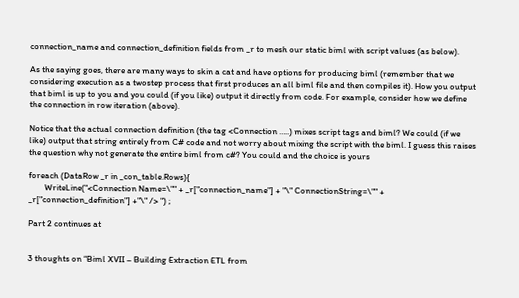connection_name and connection_definition fields from _r to mesh our static biml with script values (as below).

As the saying goes, there are many ways to skin a cat and have options for producing biml (remember that we considering execution as a twostep process that first produces an all biml file and then compiles it). How you output that biml is up to you and you could (if you like) output it directly from code. For example, consider how we define the connection in row iteration (above).

Notice that the actual connection definition (the tag <Connection …..) mixes script tags and biml? We could (if we like) output that string entirely from C# code and not worry about mixing the script with the biml. I guess this raises the question why not generate the entire biml from c#? You could and the choice is yours

foreach (DataRow _r in _con_table.Rows){
        WriteLine("<Connection Name=\"" + _r["connection_name"] + "\" ConnectionString=\"" + _r["connection_definition"] +"\" /> ") ;

Part 2 continues at


3 thoughts on “Biml XVII – Building Extraction ETL from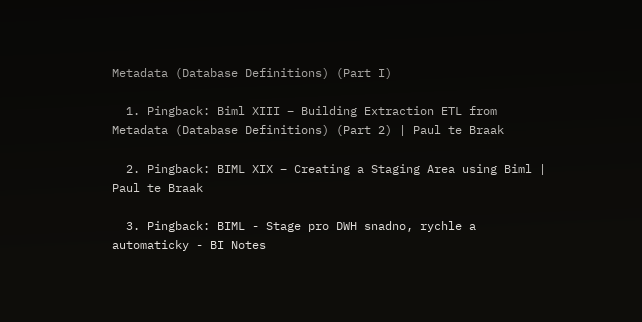Metadata (Database Definitions) (Part I)

  1. Pingback: Biml XIII – Building Extraction ETL from Metadata (Database Definitions) (Part 2) | Paul te Braak

  2. Pingback: BIML XIX – Creating a Staging Area using Biml | Paul te Braak

  3. Pingback: BIML - Stage pro DWH snadno, rychle a automaticky - BI Notes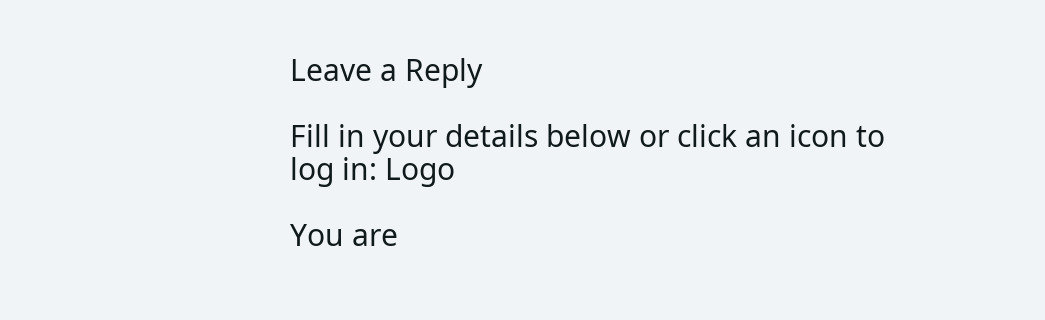Leave a Reply

Fill in your details below or click an icon to log in: Logo

You are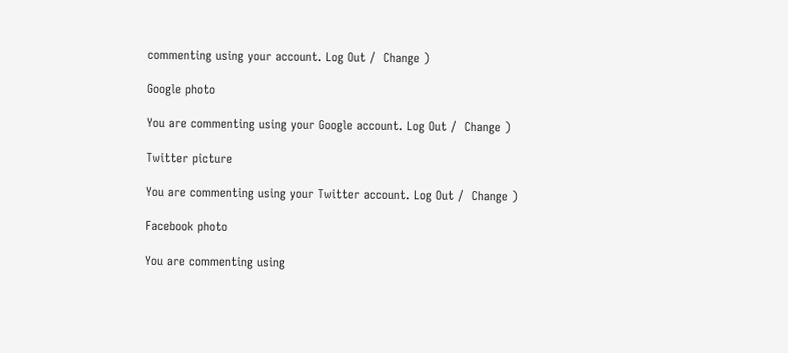commenting using your account. Log Out /  Change )

Google photo

You are commenting using your Google account. Log Out /  Change )

Twitter picture

You are commenting using your Twitter account. Log Out /  Change )

Facebook photo

You are commenting using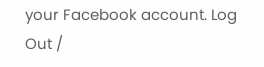your Facebook account. Log Out /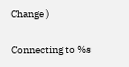Change )

Connecting to %s